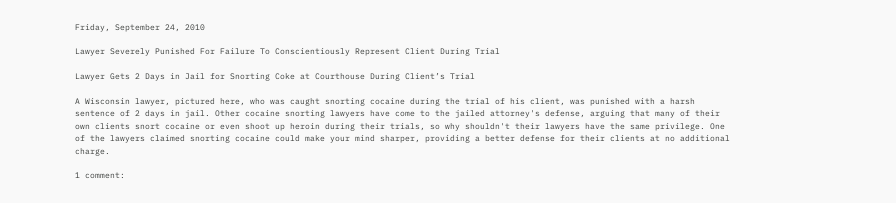Friday, September 24, 2010

Lawyer Severely Punished For Failure To Conscientiously Represent Client During Trial

Lawyer Gets 2 Days in Jail for Snorting Coke at Courthouse During Client’s Trial

A Wisconsin lawyer, pictured here, who was caught snorting cocaine during the trial of his client, was punished with a harsh sentence of 2 days in jail. Other cocaine snorting lawyers have come to the jailed attorney's defense, arguing that many of their own clients snort cocaine or even shoot up heroin during their trials, so why shouldn't their lawyers have the same privilege. One of the lawyers claimed snorting cocaine could make your mind sharper, providing a better defense for their clients at no additional charge.

1 comment: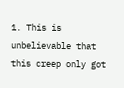1. This is unbelievable that this creep only got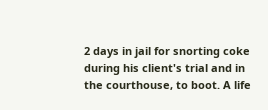2 days in jail for snorting coke during his client's trial and in the courthouse, to boot. A life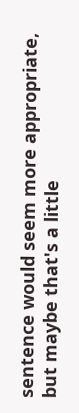sentence would seem more appropriate, but maybe that's a little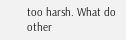too harsh. What do other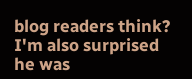blog readers think? I'm also surprised he was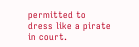permitted to dress like a pirate in court.